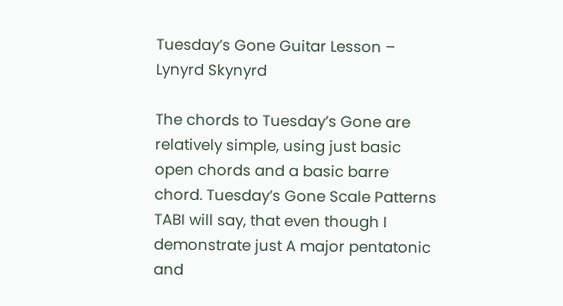Tuesday’s Gone Guitar Lesson – Lynyrd Skynyrd

The chords to Tuesday’s Gone are relatively simple, using just basic open chords and a basic barre chord. Tuesday’s Gone Scale Patterns TABI will say, that even though I demonstrate just A major pentatonic and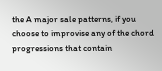the A major sale patterns, if you choose to improvise any of the chord progressions that contain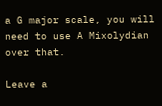a G major scale, you will need to use A Mixolydian over that.

Leave a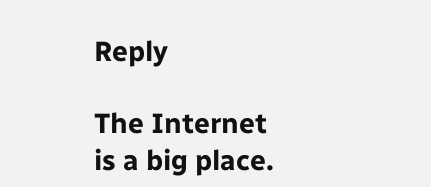Reply

The Internet is a big place.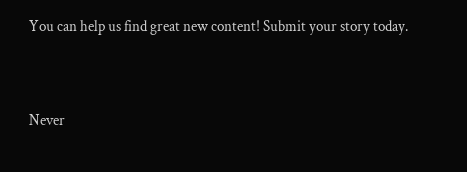You can help us find great new content! Submit your story today.


Never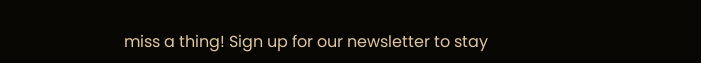miss a thing! Sign up for our newsletter to stay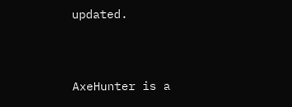updated.


AxeHunter is a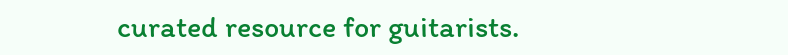curated resource for guitarists.